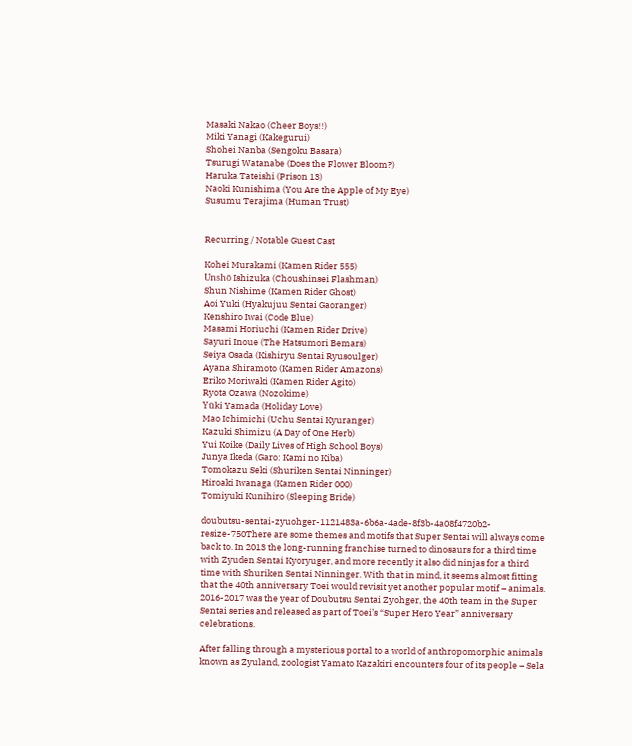Masaki Nakao (Cheer Boys!!)
Miki Yanagi (Kakegurui)
Shohei Nanba (Sengoku Basara)
Tsurugi Watanabe (Does the Flower Bloom?)
Haruka Tateishi (Prison 13)
Naoki Kunishima (You Are the Apple of My Eye)
Susumu Terajima (Human Trust)


Recurring / Notable Guest Cast

Kohei Murakami (Kamen Rider 555)
Unshō Ishizuka (Choushinsei Flashman)
Shun Nishime (Kamen Rider Ghost)
Aoi Yuki (Hyakujuu Sentai Gaoranger)
Kenshiro Iwai (Code Blue)
Masami Horiuchi (Kamen Rider Drive)
Sayuri Inoue (The Hatsumori Bemars)
Seiya Osada (Kishiryu Sentai Ryusoulger)
Ayana Shiramoto (Kamen Rider Amazons)
Eriko Moriwaki (Kamen Rider Agito)
Ryota Ozawa (Nozokime)
Yūki Yamada (Holiday Love)
Mao Ichimichi (Uchu Sentai Kyuranger)
Kazuki Shimizu (A Day of One Herb)
Yui Koike (Daily Lives of High School Boys)
Junya Ikeda (Garo: Kami no Kiba)
Tomokazu Seki (Shuriken Sentai Ninninger)
Hiroaki Iwanaga (Kamen Rider 000)
Tomiyuki Kunihiro (Sleeping Bride)

doubutsu-sentai-zyuohger-1121483a-6b6a-4ade-8f3b-4a08f4720b2-resize-750There are some themes and motifs that Super Sentai will always come back to. In 2013 the long-running franchise turned to dinosaurs for a third time with Zyuden Sentai Kyoryuger, and more recently it also did ninjas for a third time with Shuriken Sentai Ninninger. With that in mind, it seems almost fitting that the 40th anniversary Toei would revisit yet another popular motif – animals. 2016-2017 was the year of Doubutsu Sentai Zyohger, the 40th team in the Super Sentai series and released as part of Toei’s “Super Hero Year” anniversary celebrations.

After falling through a mysterious portal to a world of anthropomorphic animals known as Zyuland, zoologist Yamato Kazakiri encounters four of its people – Sela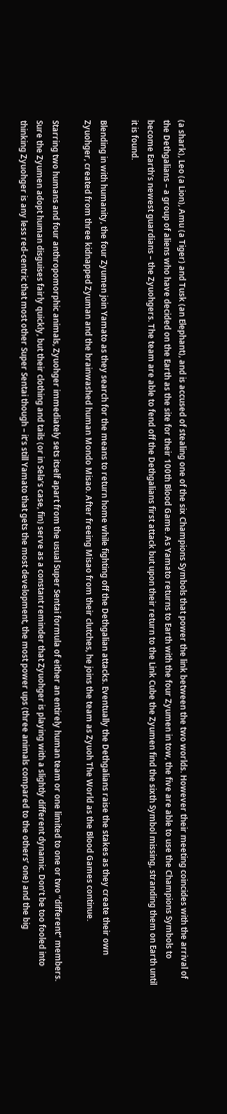(a shark), Leo (a Lion), Amu (a Tiger) and Tusk (an Elephant), and is accused of stealing one of the six Champions Symbols that power the link between the two worlds. However their meeting coincides with the arrival of the Dethgalians – a group of aliens who have decided on the Earth as the site for their 100th Blood Game. As Yamato returns to Earth with the four Zyumen in tow, the five are able to use the Champions Symbols to become Earth’s newest guardians – the Zyuohgers. The team are able to fend off the Dethgalians first attack but upon their return to the Link Cube the Zyumen find the sixth Symbol missing, stranding them on Earth until it is found.

Blending in with humanity, the four Zyumen join Yamato as they search for the means to return home while fighting off the Dethgalian attacks. Eventually the Dethgalians raise the stakes as they create their own Zyuohger, created from three kidnapped Zyuman and the brainwashed human Mondo Misao. After freeing Misao from their clutches, he joins the team as Zyuoh The World as the Blood Games continue.

Starring two humans and four anthropomorphic animals, Zyuohger immediately sets itself apart from the usual Super Sentai formula of either an entirely human team or one limited to one or two “different” members. Sure the Zyumen adopt human disguises fairly quickly, but their clothing and tails (or in Sela’s case, fin) serve as a constant reminder that Zyuohger is playing with a slightly different dynamic. Don’t be too fooled into thinking Zyuohger is any less red-centric that most other Super Sentai though – it’s still Yamato that gets the most development, the most power ups (three animals compared to the others’ one) and the big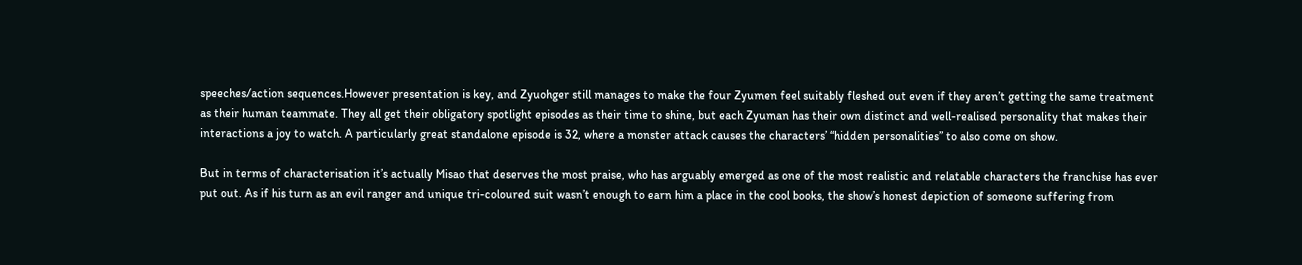speeches/action sequences.However presentation is key, and Zyuohger still manages to make the four Zyumen feel suitably fleshed out even if they aren’t getting the same treatment as their human teammate. They all get their obligatory spotlight episodes as their time to shine, but each Zyuman has their own distinct and well-realised personality that makes their interactions a joy to watch. A particularly great standalone episode is 32, where a monster attack causes the characters’ “hidden personalities” to also come on show.

But in terms of characterisation it’s actually Misao that deserves the most praise, who has arguably emerged as one of the most realistic and relatable characters the franchise has ever put out. As if his turn as an evil ranger and unique tri-coloured suit wasn’t enough to earn him a place in the cool books, the show’s honest depiction of someone suffering from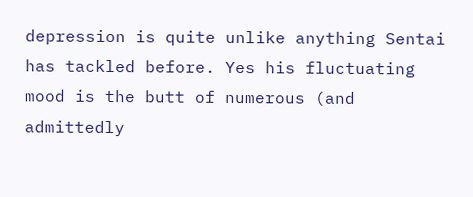depression is quite unlike anything Sentai has tackled before. Yes his fluctuating mood is the butt of numerous (and admittedly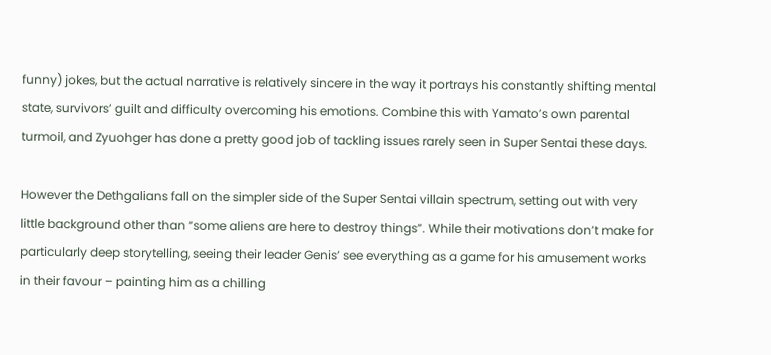funny) jokes, but the actual narrative is relatively sincere in the way it portrays his constantly shifting mental state, survivors’ guilt and difficulty overcoming his emotions. Combine this with Yamato’s own parental turmoil, and Zyuohger has done a pretty good job of tackling issues rarely seen in Super Sentai these days.

However the Dethgalians fall on the simpler side of the Super Sentai villain spectrum, setting out with very little background other than “some aliens are here to destroy things”. While their motivations don’t make for particularly deep storytelling, seeing their leader Genis’ see everything as a game for his amusement works in their favour – painting him as a chilling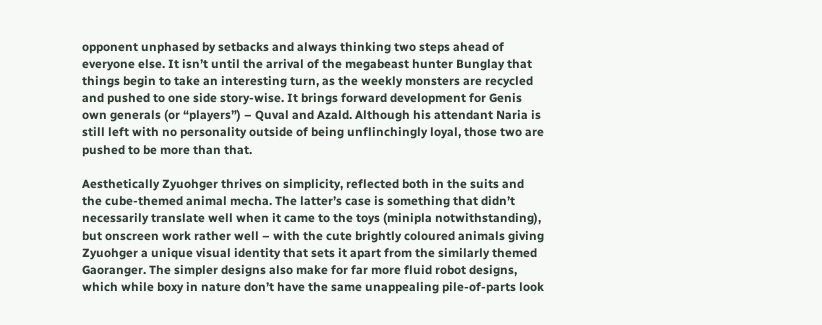opponent unphased by setbacks and always thinking two steps ahead of everyone else. It isn’t until the arrival of the megabeast hunter Bunglay that things begin to take an interesting turn, as the weekly monsters are recycled and pushed to one side story-wise. It brings forward development for Genis own generals (or “players”) – Quval and Azald. Although his attendant Naria is still left with no personality outside of being unflinchingly loyal, those two are pushed to be more than that.

Aesthetically Zyuohger thrives on simplicity, reflected both in the suits and the cube-themed animal mecha. The latter’s case is something that didn’t necessarily translate well when it came to the toys (minipla notwithstanding), but onscreen work rather well – with the cute brightly coloured animals giving Zyuohger a unique visual identity that sets it apart from the similarly themed Gaoranger. The simpler designs also make for far more fluid robot designs, which while boxy in nature don’t have the same unappealing pile-of-parts look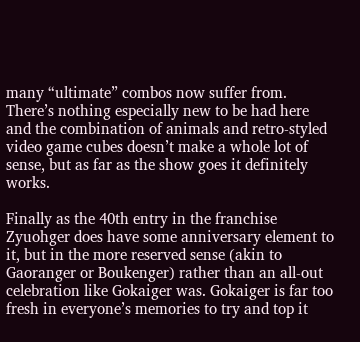many “ultimate” combos now suffer from. There’s nothing especially new to be had here and the combination of animals and retro-styled video game cubes doesn’t make a whole lot of sense, but as far as the show goes it definitely works.

Finally as the 40th entry in the franchise Zyuohger does have some anniversary element to it, but in the more reserved sense (akin to Gaoranger or Boukenger) rather than an all-out celebration like Gokaiger was. Gokaiger is far too fresh in everyone’s memories to try and top it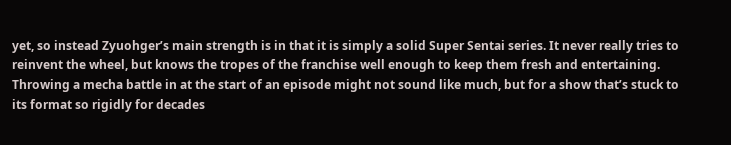yet, so instead Zyuohger’s main strength is in that it is simply a solid Super Sentai series. It never really tries to reinvent the wheel, but knows the tropes of the franchise well enough to keep them fresh and entertaining. Throwing a mecha battle in at the start of an episode might not sound like much, but for a show that’s stuck to its format so rigidly for decades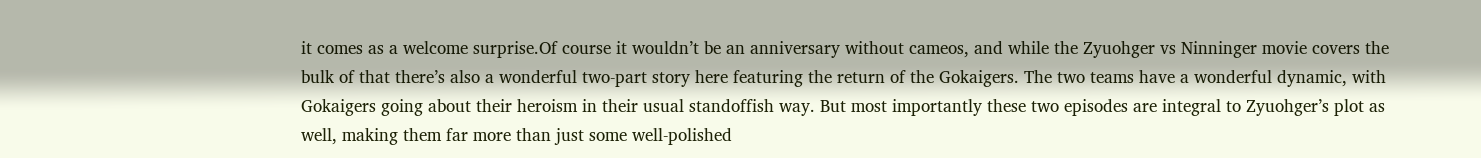it comes as a welcome surprise.Of course it wouldn’t be an anniversary without cameos, and while the Zyuohger vs Ninninger movie covers the bulk of that there’s also a wonderful two-part story here featuring the return of the Gokaigers. The two teams have a wonderful dynamic, with Gokaigers going about their heroism in their usual standoffish way. But most importantly these two episodes are integral to Zyuohger’s plot as well, making them far more than just some well-polished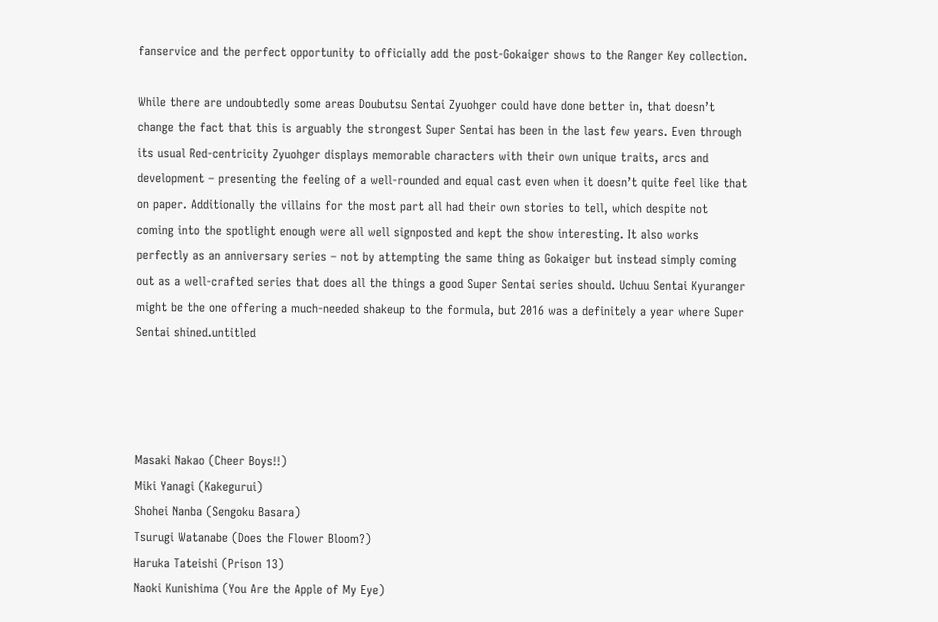fanservice and the perfect opportunity to officially add the post-Gokaiger shows to the Ranger Key collection.

While there are undoubtedly some areas Doubutsu Sentai Zyuohger could have done better in, that doesn’t change the fact that this is arguably the strongest Super Sentai has been in the last few years. Even through its usual Red-centricity Zyuohger displays memorable characters with their own unique traits, arcs and development – presenting the feeling of a well-rounded and equal cast even when it doesn’t quite feel like that on paper. Additionally the villains for the most part all had their own stories to tell, which despite not coming into the spotlight enough were all well signposted and kept the show interesting. It also works perfectly as an anniversary series – not by attempting the same thing as Gokaiger but instead simply coming out as a well-crafted series that does all the things a good Super Sentai series should. Uchuu Sentai Kyuranger might be the one offering a much-needed shakeup to the formula, but 2016 was a definitely a year where Super Sentai shined.untitled




Masaki Nakao (Cheer Boys!!)
Miki Yanagi (Kakegurui)
Shohei Nanba (Sengoku Basara)
Tsurugi Watanabe (Does the Flower Bloom?)
Haruka Tateishi (Prison 13)
Naoki Kunishima (You Are the Apple of My Eye)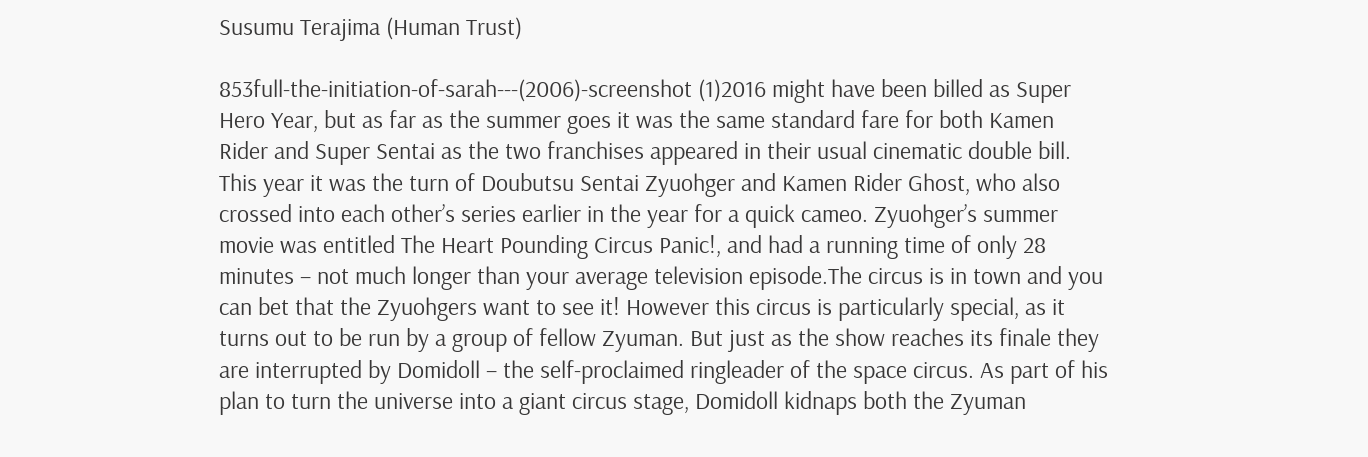Susumu Terajima (Human Trust)

853full-the-initiation-of-sarah---(2006)-screenshot (1)2016 might have been billed as Super Hero Year, but as far as the summer goes it was the same standard fare for both Kamen Rider and Super Sentai as the two franchises appeared in their usual cinematic double bill. This year it was the turn of Doubutsu Sentai Zyuohger and Kamen Rider Ghost, who also crossed into each other’s series earlier in the year for a quick cameo. Zyuohger’s summer movie was entitled The Heart Pounding Circus Panic!, and had a running time of only 28 minutes – not much longer than your average television episode.The circus is in town and you can bet that the Zyuohgers want to see it! However this circus is particularly special, as it turns out to be run by a group of fellow Zyuman. But just as the show reaches its finale they are interrupted by Domidoll – the self-proclaimed ringleader of the space circus. As part of his plan to turn the universe into a giant circus stage, Domidoll kidnaps both the Zyuman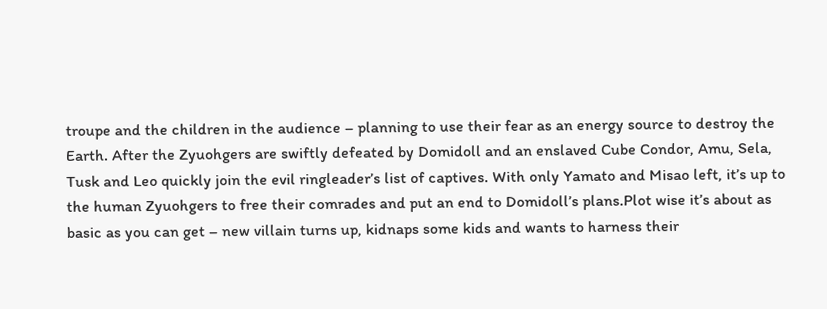troupe and the children in the audience – planning to use their fear as an energy source to destroy the Earth. After the Zyuohgers are swiftly defeated by Domidoll and an enslaved Cube Condor, Amu, Sela, Tusk and Leo quickly join the evil ringleader’s list of captives. With only Yamato and Misao left, it’s up to the human Zyuohgers to free their comrades and put an end to Domidoll’s plans.Plot wise it’s about as basic as you can get – new villain turns up, kidnaps some kids and wants to harness their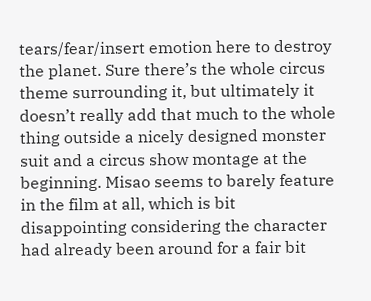tears/fear/insert emotion here to destroy the planet. Sure there’s the whole circus theme surrounding it, but ultimately it doesn’t really add that much to the whole thing outside a nicely designed monster suit and a circus show montage at the beginning. Misao seems to barely feature in the film at all, which is bit disappointing considering the character had already been around for a fair bit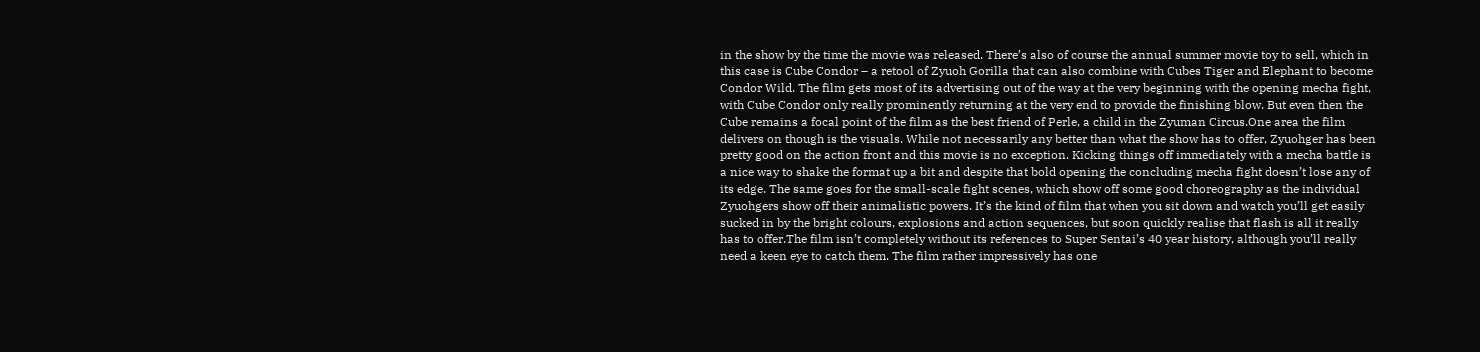in the show by the time the movie was released. There’s also of course the annual summer movie toy to sell, which in this case is Cube Condor – a retool of Zyuoh Gorilla that can also combine with Cubes Tiger and Elephant to become Condor Wild. The film gets most of its advertising out of the way at the very beginning with the opening mecha fight, with Cube Condor only really prominently returning at the very end to provide the finishing blow. But even then the Cube remains a focal point of the film as the best friend of Perle, a child in the Zyuman Circus.One area the film delivers on though is the visuals. While not necessarily any better than what the show has to offer, Zyuohger has been pretty good on the action front and this movie is no exception. Kicking things off immediately with a mecha battle is a nice way to shake the format up a bit and despite that bold opening the concluding mecha fight doesn’t lose any of its edge. The same goes for the small-scale fight scenes, which show off some good choreography as the individual Zyuohgers show off their animalistic powers. It’s the kind of film that when you sit down and watch you’ll get easily sucked in by the bright colours, explosions and action sequences, but soon quickly realise that flash is all it really has to offer.The film isn’t completely without its references to Super Sentai’s 40 year history, although you’ll really need a keen eye to catch them. The film rather impressively has one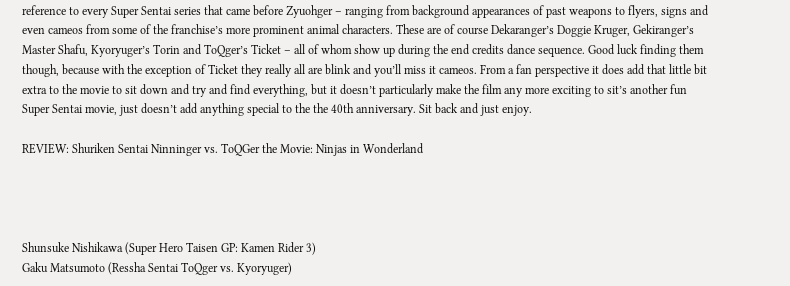reference to every Super Sentai series that came before Zyuohger – ranging from background appearances of past weapons to flyers, signs and even cameos from some of the franchise’s more prominent animal characters. These are of course Dekaranger’s Doggie Kruger, Gekiranger’s Master Shafu, Kyoryuger’s Torin and ToQger’s Ticket – all of whom show up during the end credits dance sequence. Good luck finding them though, because with the exception of Ticket they really all are blink and you’ll miss it cameos. From a fan perspective it does add that little bit extra to the movie to sit down and try and find everything, but it doesn’t particularly make the film any more exciting to sit’s another fun Super Sentai movie, just doesn’t add anything special to the the 40th anniversary. Sit back and just enjoy.

REVIEW: Shuriken Sentai Ninninger vs. ToQGer the Movie: Ninjas in Wonderland




Shunsuke Nishikawa (Super Hero Taisen GP: Kamen Rider 3)
Gaku Matsumoto (Ressha Sentai ToQger vs. Kyoryuger)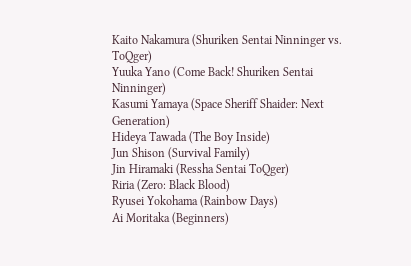Kaito Nakamura (Shuriken Sentai Ninninger vs. ToQger)
Yuuka Yano (Come Back! Shuriken Sentai Ninninger)
Kasumi Yamaya (Space Sheriff Shaider: Next Generation)
Hideya Tawada (The Boy Inside)
Jun Shison (Survival Family)
Jin Hiramaki (Ressha Sentai ToQger)
Riria (Zero: Black Blood)
Ryusei Yokohama (Rainbow Days)
Ai Moritaka (Beginners)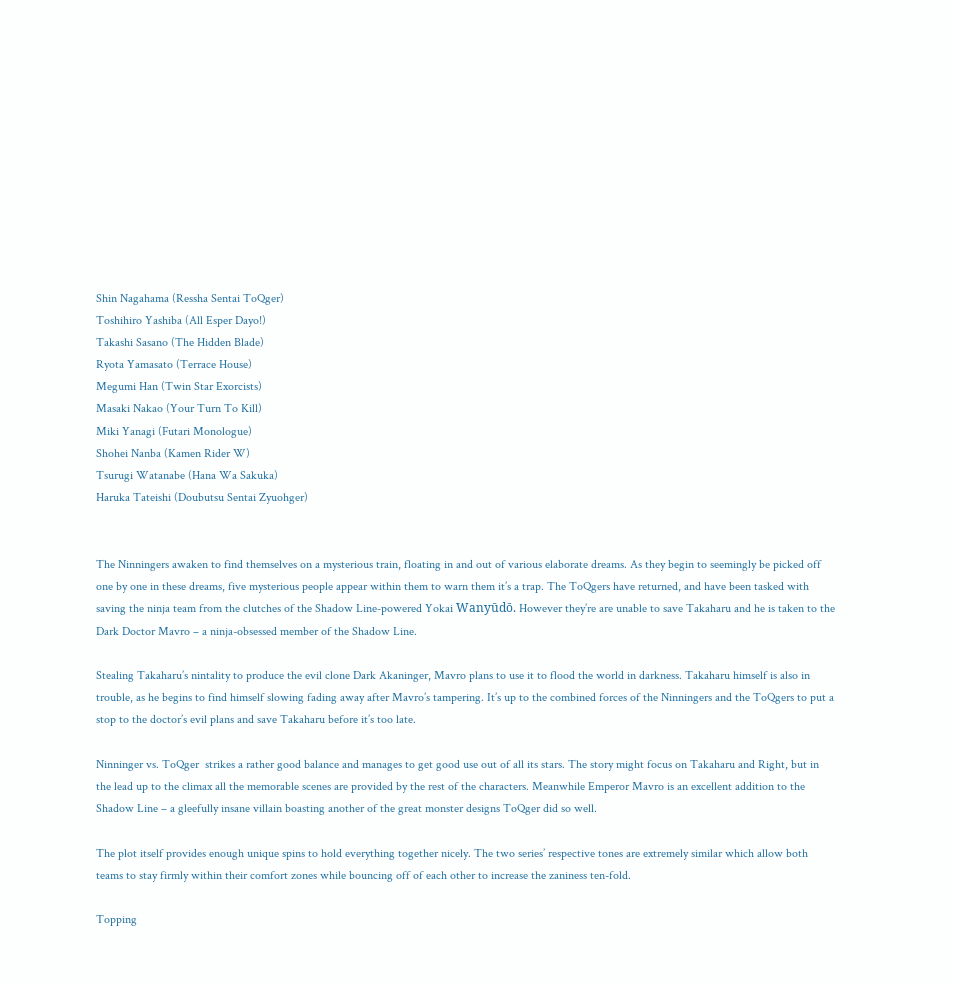Shin Nagahama (Ressha Sentai ToQger)
Toshihiro Yashiba (All Esper Dayo!)
Takashi Sasano (The Hidden Blade)
Ryota Yamasato (Terrace House)
Megumi Han (Twin Star Exorcists)
Masaki Nakao (Your Turn To Kill)
Miki Yanagi (Futari Monologue)
Shohei Nanba (Kamen Rider W)
Tsurugi Watanabe (Hana Wa Sakuka)
Haruka Tateishi (Doubutsu Sentai Zyuohger)


The Ninningers awaken to find themselves on a mysterious train, floating in and out of various elaborate dreams. As they begin to seemingly be picked off one by one in these dreams, five mysterious people appear within them to warn them it’s a trap. The ToQgers have returned, and have been tasked with saving the ninja team from the clutches of the Shadow Line-powered Yokai Wanyūdō. However they’re are unable to save Takaharu and he is taken to the Dark Doctor Mavro – a ninja-obsessed member of the Shadow Line.

Stealing Takaharu’s nintality to produce the evil clone Dark Akaninger, Mavro plans to use it to flood the world in darkness. Takaharu himself is also in trouble, as he begins to find himself slowing fading away after Mavro’s tampering. It’s up to the combined forces of the Ninningers and the ToQgers to put a stop to the doctor’s evil plans and save Takaharu before it’s too late.

Ninninger vs. ToQger  strikes a rather good balance and manages to get good use out of all its stars. The story might focus on Takaharu and Right, but in the lead up to the climax all the memorable scenes are provided by the rest of the characters. Meanwhile Emperor Mavro is an excellent addition to the Shadow Line – a gleefully insane villain boasting another of the great monster designs ToQger did so well.

The plot itself provides enough unique spins to hold everything together nicely. The two series’ respective tones are extremely similar which allow both teams to stay firmly within their comfort zones while bouncing off of each other to increase the zaniness ten-fold.

Topping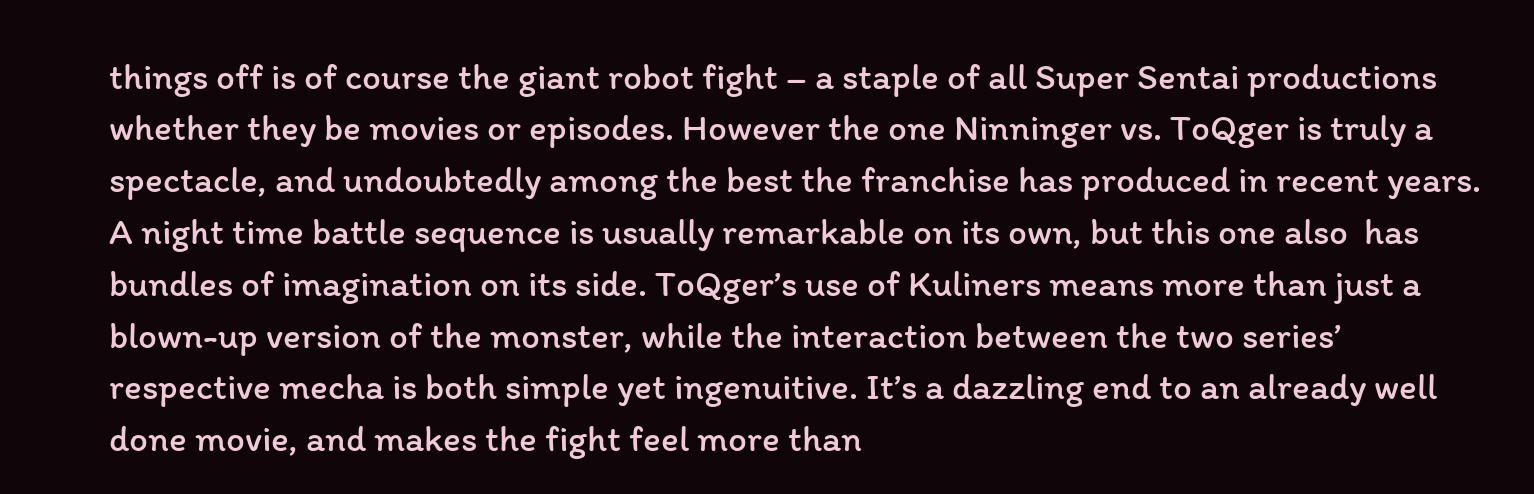things off is of course the giant robot fight – a staple of all Super Sentai productions whether they be movies or episodes. However the one Ninninger vs. ToQger is truly a spectacle, and undoubtedly among the best the franchise has produced in recent years. A night time battle sequence is usually remarkable on its own, but this one also  has bundles of imagination on its side. ToQger’s use of Kuliners means more than just a blown-up version of the monster, while the interaction between the two series’ respective mecha is both simple yet ingenuitive. It’s a dazzling end to an already well done movie, and makes the fight feel more than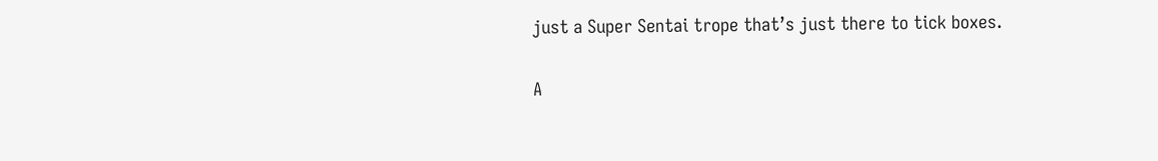just a Super Sentai trope that’s just there to tick boxes.

A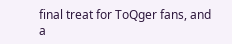final treat for ToQger fans, and a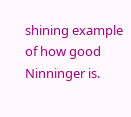shining example of how good Ninninger is.